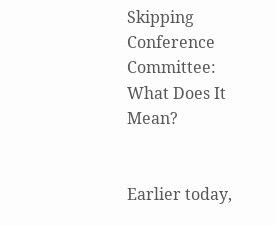Skipping Conference Committee: What Does It Mean?


Earlier today,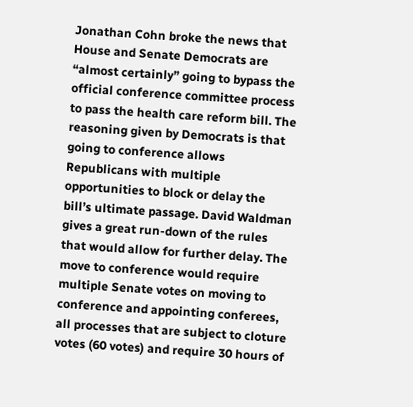Jonathan Cohn broke the news that House and Senate Democrats are “almost certainly” going to bypass the official conference committee process to pass the health care reform bill. The reasoning given by Democrats is that going to conference allows Republicans with multiple opportunities to block or delay the bill’s ultimate passage. David Waldman gives a great run-down of the rules that would allow for further delay. The move to conference would require multiple Senate votes on moving to conference and appointing conferees, all processes that are subject to cloture votes (60 votes) and require 30 hours of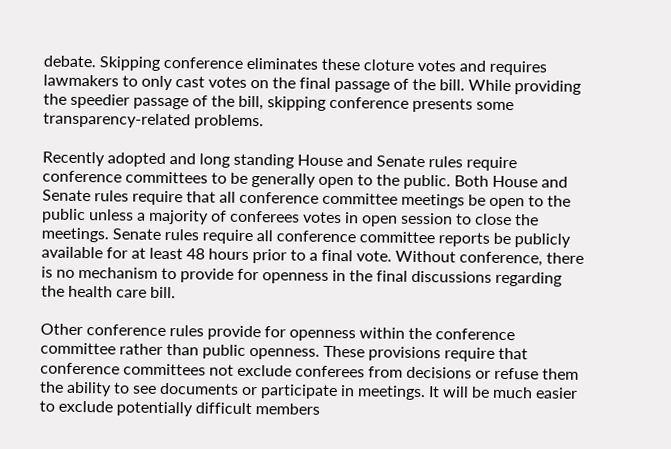debate. Skipping conference eliminates these cloture votes and requires lawmakers to only cast votes on the final passage of the bill. While providing the speedier passage of the bill, skipping conference presents some transparency-related problems.

Recently adopted and long standing House and Senate rules require conference committees to be generally open to the public. Both House and Senate rules require that all conference committee meetings be open to the public unless a majority of conferees votes in open session to close the meetings. Senate rules require all conference committee reports be publicly available for at least 48 hours prior to a final vote. Without conference, there is no mechanism to provide for openness in the final discussions regarding the health care bill.

Other conference rules provide for openness within the conference committee rather than public openness. These provisions require that conference committees not exclude conferees from decisions or refuse them the ability to see documents or participate in meetings. It will be much easier to exclude potentially difficult members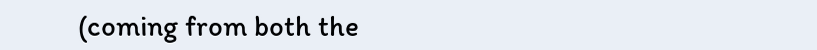(coming from both the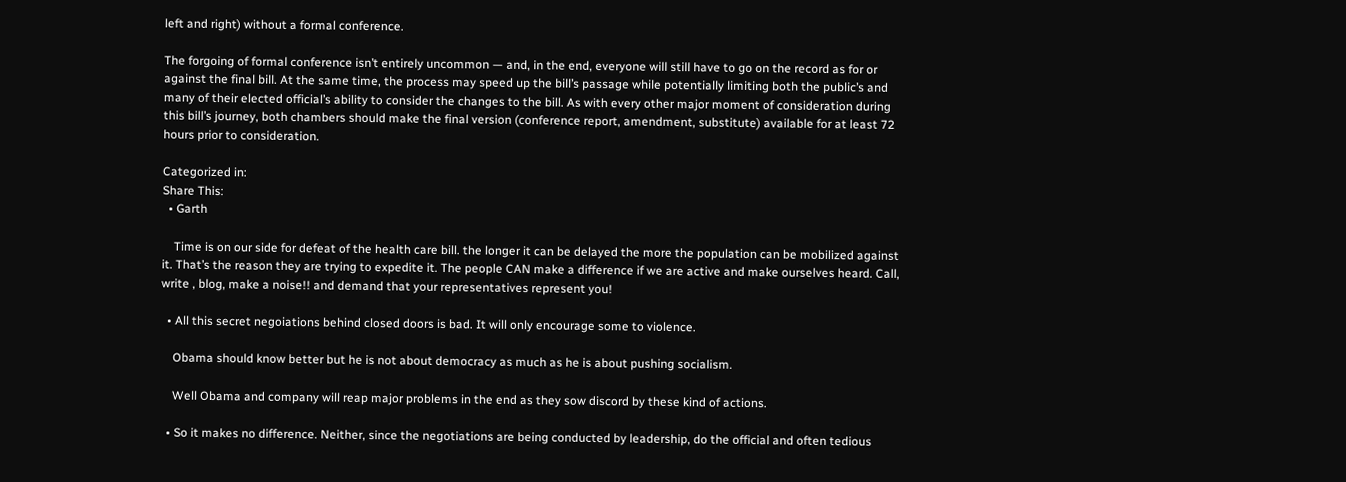left and right) without a formal conference.

The forgoing of formal conference isn’t entirely uncommon — and, in the end, everyone will still have to go on the record as for or against the final bill. At the same time, the process may speed up the bill’s passage while potentially limiting both the public’s and many of their elected official’s ability to consider the changes to the bill. As with every other major moment of consideration during this bill’s journey, both chambers should make the final version (conference report, amendment, substitute) available for at least 72 hours prior to consideration.

Categorized in:
Share This:
  • Garth

    Time is on our side for defeat of the health care bill. the longer it can be delayed the more the population can be mobilized against it. That’s the reason they are trying to expedite it. The people CAN make a difference if we are active and make ourselves heard. Call, write , blog, make a noise!! and demand that your representatives represent you!

  • All this secret negoiations behind closed doors is bad. It will only encourage some to violence.

    Obama should know better but he is not about democracy as much as he is about pushing socialism.

    Well Obama and company will reap major problems in the end as they sow discord by these kind of actions.

  • So it makes no difference. Neither, since the negotiations are being conducted by leadership, do the official and often tedious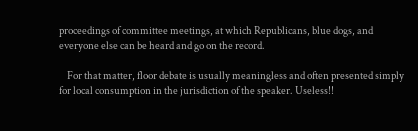proceedings of committee meetings, at which Republicans, blue dogs, and everyone else can be heard and go on the record.

    For that matter, floor debate is usually meaningless and often presented simply for local consumption in the jurisdiction of the speaker. Useless!!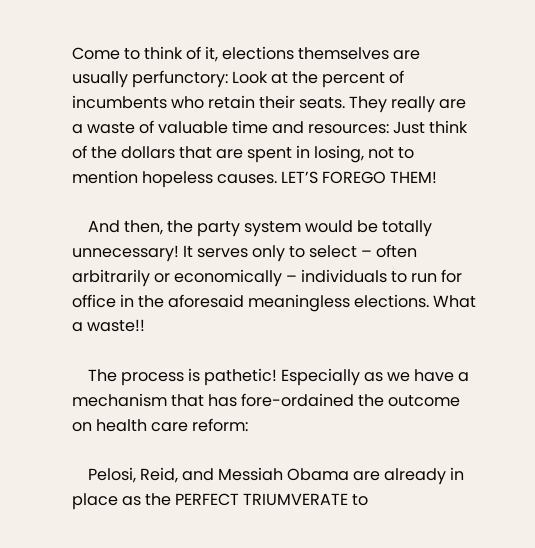Come to think of it, elections themselves are usually perfunctory: Look at the percent of incumbents who retain their seats. They really are a waste of valuable time and resources: Just think of the dollars that are spent in losing, not to mention hopeless causes. LET’S FOREGO THEM!

    And then, the party system would be totally unnecessary! It serves only to select – often arbitrarily or economically – individuals to run for office in the aforesaid meaningless elections. What a waste!!

    The process is pathetic! Especially as we have a mechanism that has fore-ordained the outcome on health care reform:

    Pelosi, Reid, and Messiah Obama are already in place as the PERFECT TRIUMVERATE to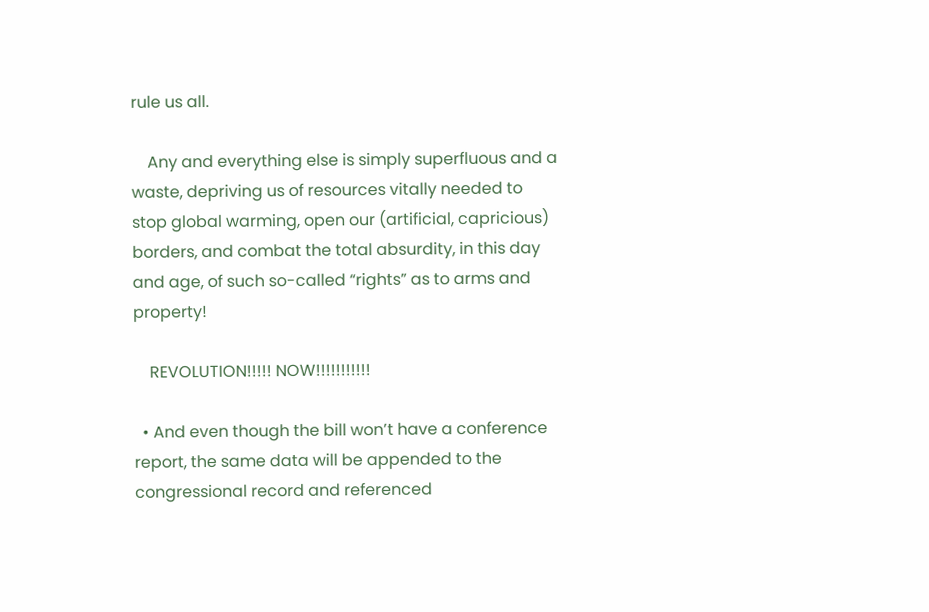rule us all.

    Any and everything else is simply superfluous and a waste, depriving us of resources vitally needed to stop global warming, open our (artificial, capricious) borders, and combat the total absurdity, in this day and age, of such so-called “rights” as to arms and property!

    REVOLUTION!!!!! NOW!!!!!!!!!!!

  • And even though the bill won’t have a conference report, the same data will be appended to the congressional record and referenced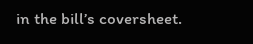in the bill’s coversheet.